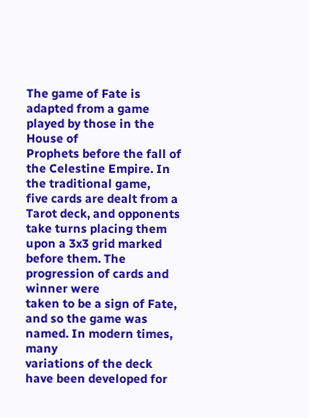The game of Fate is adapted from a game played by those in the House of
Prophets before the fall of the Celestine Empire. In the traditional game,
five cards are dealt from a Tarot deck, and opponents take turns placing them
upon a 3x3 grid marked before them. The progression of cards and winner were
taken to be a sign of Fate, and so the game was named. In modern times, many
variations of the deck have been developed for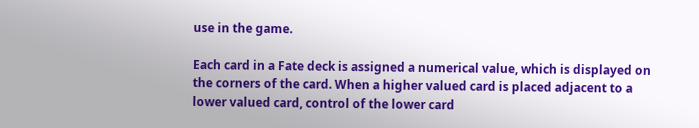use in the game.

Each card in a Fate deck is assigned a numerical value, which is displayed on
the corners of the card. When a higher valued card is placed adjacent to a
lower valued card, control of the lower card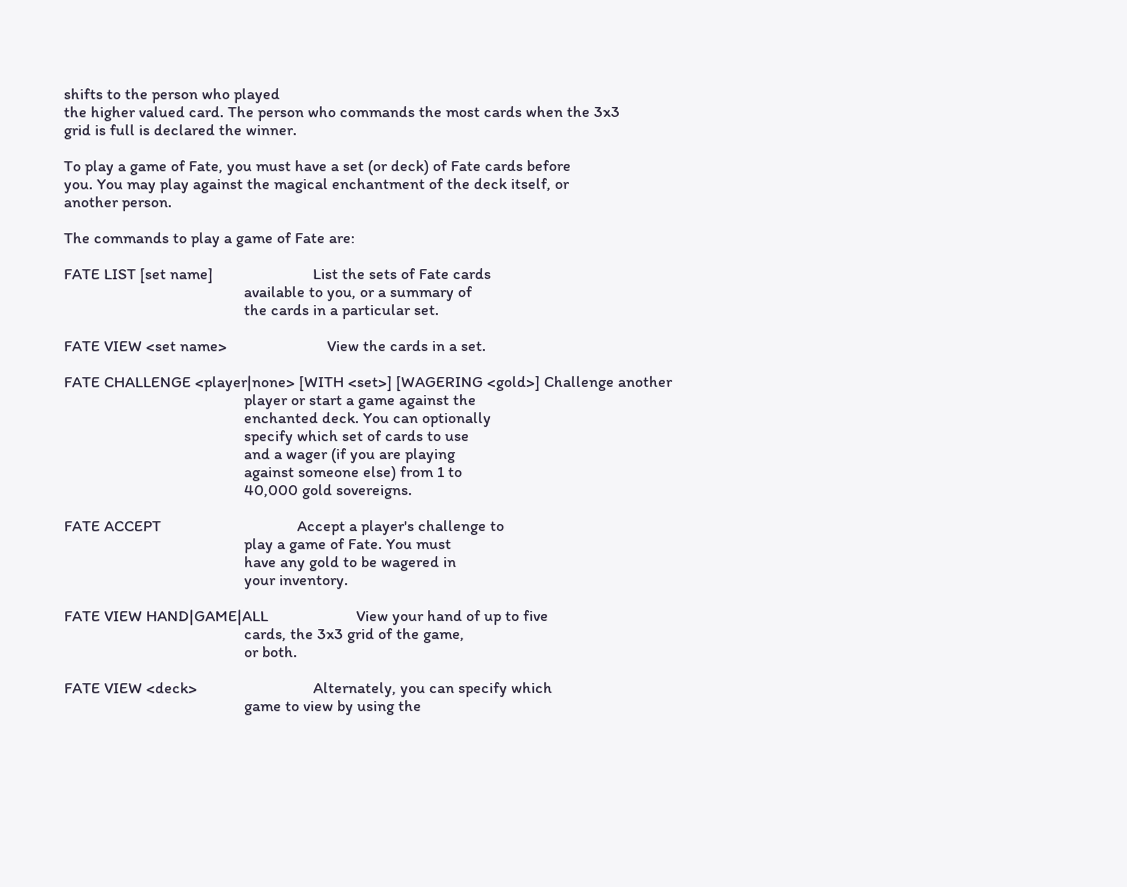shifts to the person who played
the higher valued card. The person who commands the most cards when the 3x3
grid is full is declared the winner.

To play a game of Fate, you must have a set (or deck) of Fate cards before
you. You may play against the magical enchantment of the deck itself, or
another person.

The commands to play a game of Fate are:

FATE LIST [set name]                         List the sets of Fate cards
                                             available to you, or a summary of
                                             the cards in a particular set.

FATE VIEW <set name>                         View the cards in a set.

FATE CHALLENGE <player|none> [WITH <set>] [WAGERING <gold>] Challenge another
                                             player or start a game against the
                                             enchanted deck. You can optionally
                                             specify which set of cards to use
                                             and a wager (if you are playing
                                             against someone else) from 1 to
                                             40,000 gold sovereigns.

FATE ACCEPT                                  Accept a player's challenge to
                                             play a game of Fate. You must
                                             have any gold to be wagered in
                                             your inventory.

FATE VIEW HAND|GAME|ALL                      View your hand of up to five
                                             cards, the 3x3 grid of the game,
                                             or both.

FATE VIEW <deck>                             Alternately, you can specify which
                                             game to view by using the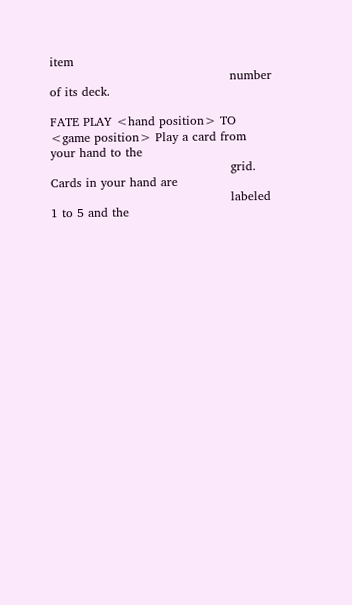item
                                             number of its deck.

FATE PLAY <hand position> TO <game position> Play a card from your hand to the
                                             grid. Cards in your hand are
                                             labeled 1 to 5 and the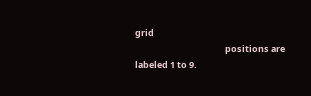grid
                                             positions are labeled 1 to 9.